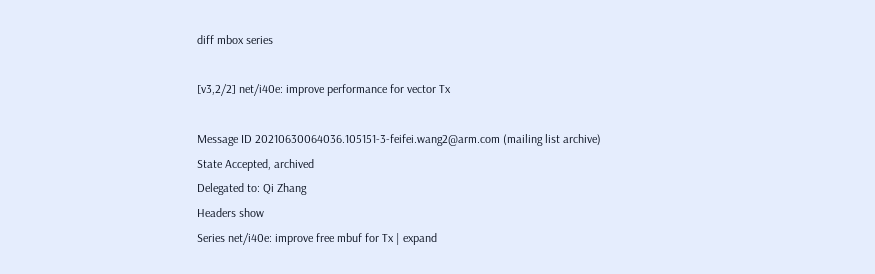diff mbox series

[v3,2/2] net/i40e: improve performance for vector Tx

Message ID 20210630064036.105151-3-feifei.wang2@arm.com (mailing list archive)
State Accepted, archived
Delegated to: Qi Zhang
Headers show
Series net/i40e: improve free mbuf for Tx | expand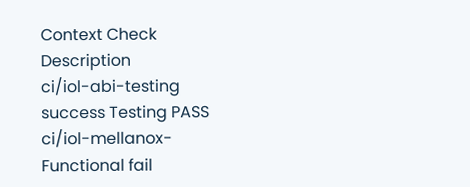Context Check Description
ci/iol-abi-testing success Testing PASS
ci/iol-mellanox-Functional fail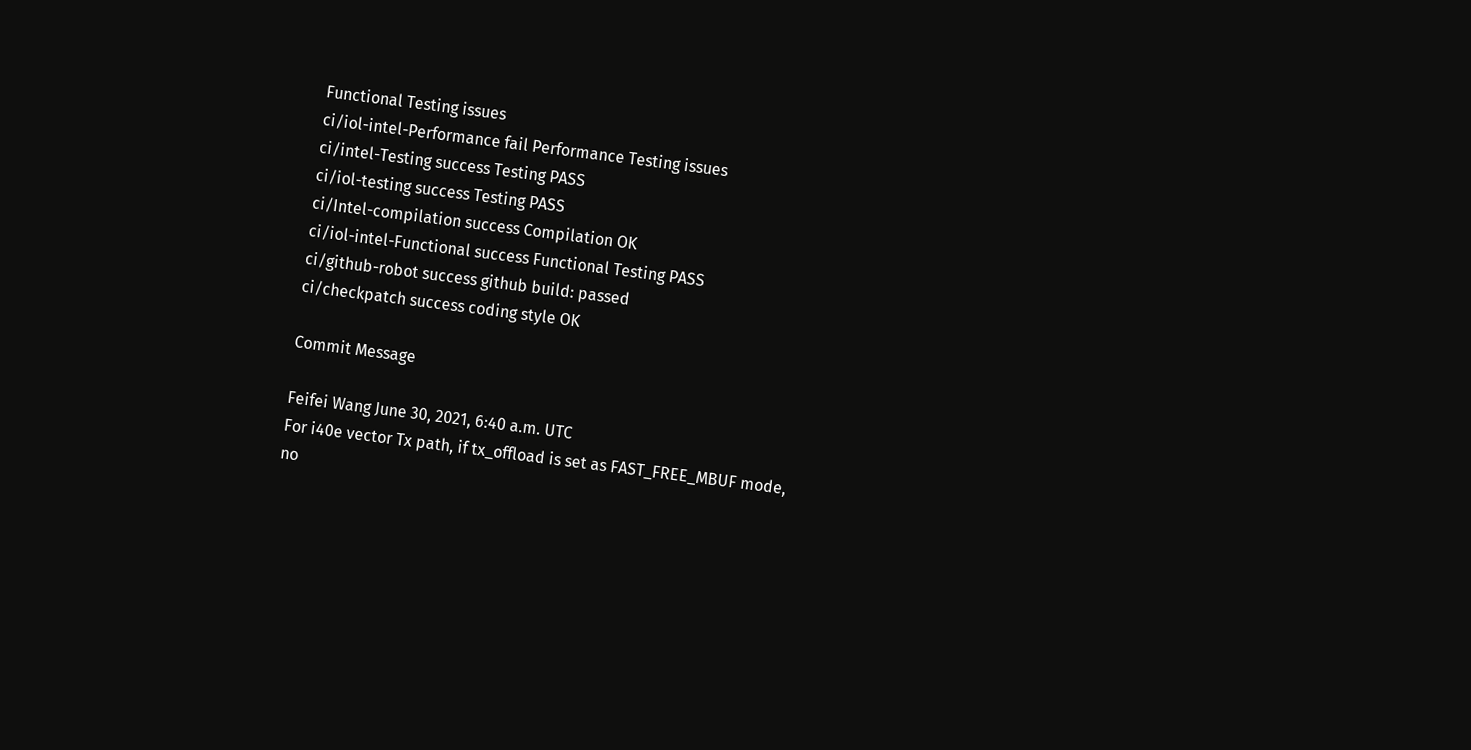Functional Testing issues
ci/iol-intel-Performance fail Performance Testing issues
ci/intel-Testing success Testing PASS
ci/iol-testing success Testing PASS
ci/Intel-compilation success Compilation OK
ci/iol-intel-Functional success Functional Testing PASS
ci/github-robot success github build: passed
ci/checkpatch success coding style OK

Commit Message

Feifei Wang June 30, 2021, 6:40 a.m. UTC
For i40e vector Tx path, if tx_offload is set as FAST_FREE_MBUF mode,
no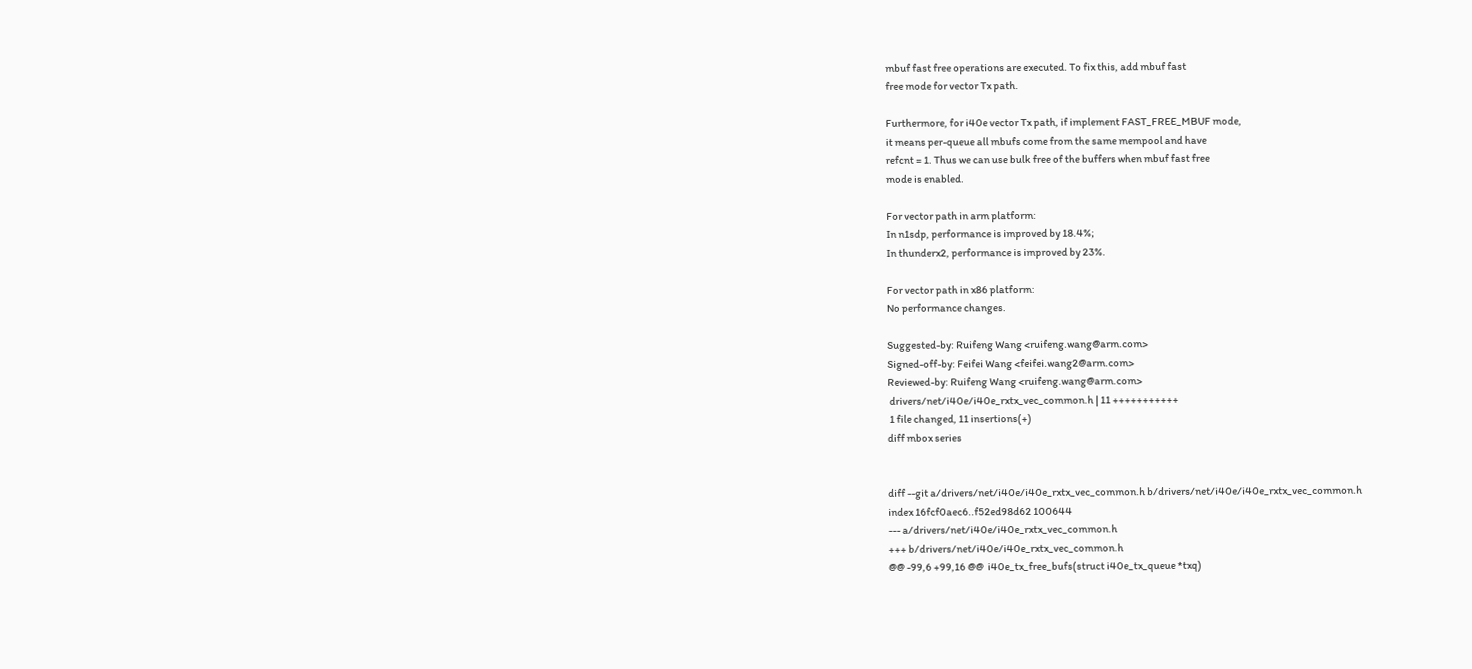mbuf fast free operations are executed. To fix this, add mbuf fast
free mode for vector Tx path.

Furthermore, for i40e vector Tx path, if implement FAST_FREE_MBUF mode,
it means per-queue all mbufs come from the same mempool and have
refcnt = 1. Thus we can use bulk free of the buffers when mbuf fast free
mode is enabled.

For vector path in arm platform:
In n1sdp, performance is improved by 18.4%;
In thunderx2, performance is improved by 23%.

For vector path in x86 platform:
No performance changes.

Suggested-by: Ruifeng Wang <ruifeng.wang@arm.com>
Signed-off-by: Feifei Wang <feifei.wang2@arm.com>
Reviewed-by: Ruifeng Wang <ruifeng.wang@arm.com>
 drivers/net/i40e/i40e_rxtx_vec_common.h | 11 +++++++++++
 1 file changed, 11 insertions(+)
diff mbox series


diff --git a/drivers/net/i40e/i40e_rxtx_vec_common.h b/drivers/net/i40e/i40e_rxtx_vec_common.h
index 16fcf0aec6..f52ed98d62 100644
--- a/drivers/net/i40e/i40e_rxtx_vec_common.h
+++ b/drivers/net/i40e/i40e_rxtx_vec_common.h
@@ -99,6 +99,16 @@  i40e_tx_free_bufs(struct i40e_tx_queue *txq)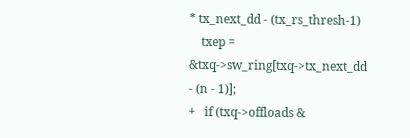* tx_next_dd - (tx_rs_thresh-1)
    txep = &txq->sw_ring[txq->tx_next_dd - (n - 1)];
+   if (txq->offloads &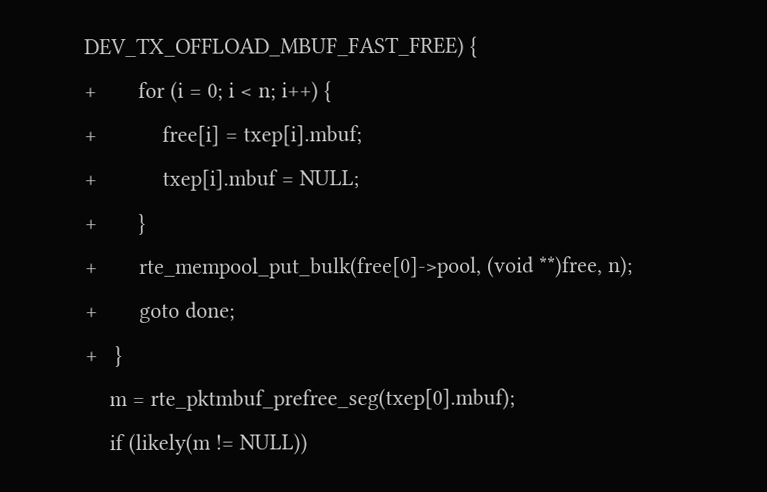DEV_TX_OFFLOAD_MBUF_FAST_FREE) {
+       for (i = 0; i < n; i++) {
+           free[i] = txep[i].mbuf;
+           txep[i].mbuf = NULL;
+       }
+       rte_mempool_put_bulk(free[0]->pool, (void **)free, n);
+       goto done;
+   }
    m = rte_pktmbuf_prefree_seg(txep[0].mbuf);
    if (likely(m != NULL))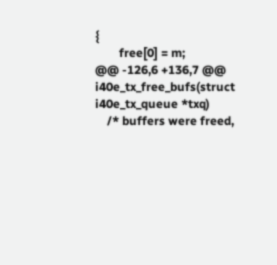{
        free[0] = m;
@@ -126,6 +136,7 @@  i40e_tx_free_bufs(struct i40e_tx_queue *txq)
    /* buffers were freed,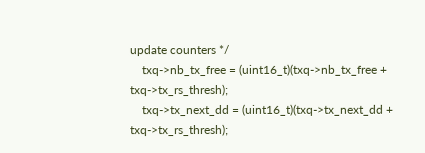update counters */
    txq->nb_tx_free = (uint16_t)(txq->nb_tx_free + txq->tx_rs_thresh);
    txq->tx_next_dd = (uint16_t)(txq->tx_next_dd + txq->tx_rs_thresh);